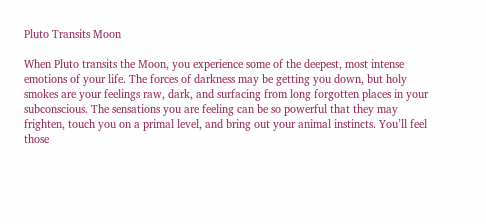Pluto Transits Moon

When Pluto transits the Moon, you experience some of the deepest, most intense emotions of your life. The forces of darkness may be getting you down, but holy smokes are your feelings raw, dark, and surfacing from long forgotten places in your subconscious. The sensations you are feeling can be so powerful that they may frighten, touch you on a primal level, and bring out your animal instincts. You’ll feel those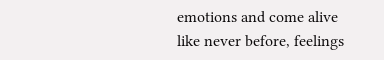emotions and come alive like never before, feelings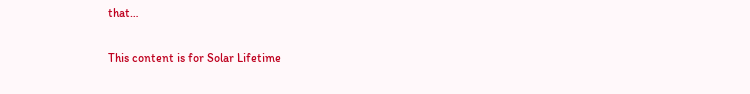that…

This content is for Solar Lifetime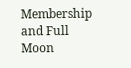Membership and Full Moon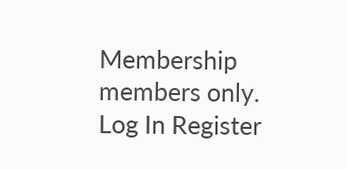Membership members only.
Log In Register